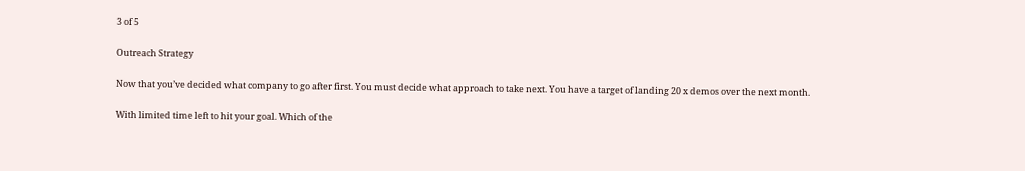3 of 5

Outreach Strategy

Now that you’ve decided what company to go after first. You must decide what approach to take next. You have a target of landing 20 x demos over the next month.

With limited time left to hit your goal. Which of the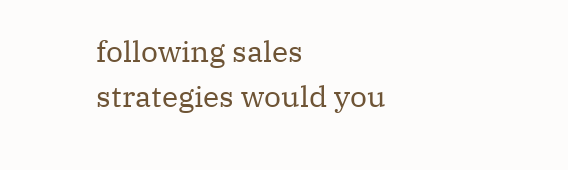following sales strategies would you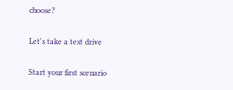choose?

Let's take a test drive

Start your first scenario